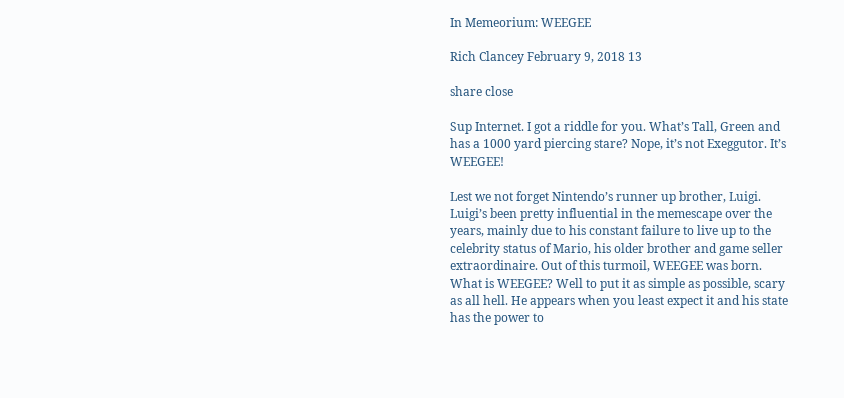In Memeorium: WEEGEE

Rich Clancey February 9, 2018 13

share close

Sup Internet. I got a riddle for you. What’s Tall, Green and has a 1000 yard piercing stare? Nope, it’s not Exeggutor. It’s WEEGEE!

Lest we not forget Nintendo’s runner up brother, Luigi. Luigi’s been pretty influential in the memescape over the years, mainly due to his constant failure to live up to the celebrity status of Mario, his older brother and game seller extraordinaire. Out of this turmoil, WEEGEE was born. What is WEEGEE? Well to put it as simple as possible, scary as all hell. He appears when you least expect it and his state has the power to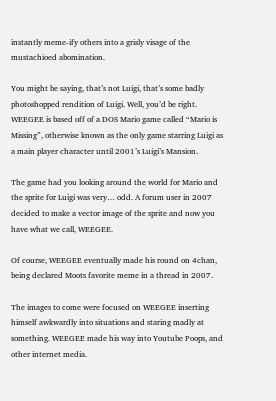instantly meme-ify others into a grisly visage of the mustachioed abomination.

You might be saying, that’s not Luigi, that’s some badly photoshopped rendition of Luigi. Well, you’d be right. WEEGEE is based off of a DOS Mario game called “Mario is Missing”, otherwise known as the only game starring Luigi as a main player character until 2001’s Luigi’s Mansion.

The game had you looking around the world for Mario and the sprite for Luigi was very… odd. A forum user in 2007 decided to make a vector image of the sprite and now you have what we call, WEEGEE.

Of course, WEEGEE eventually made his round on 4chan, being declared Moots favorite meme in a thread in 2007.

The images to come were focused on WEEGEE inserting himself awkwardly into situations and staring madly at something. WEEGEE made his way into Youtube Poops, and other internet media.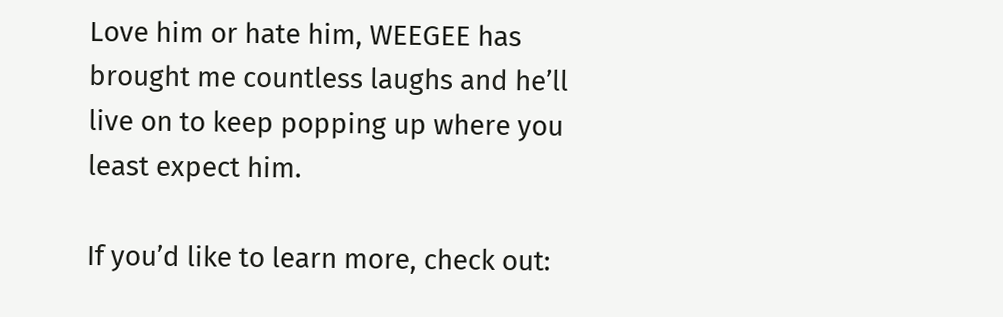Love him or hate him, WEEGEE has brought me countless laughs and he’ll live on to keep popping up where you least expect him.

If you’d like to learn more, check out: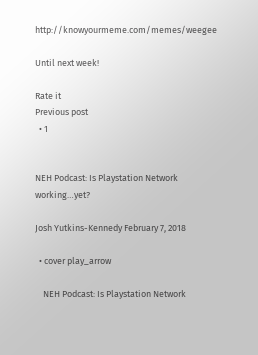http://knowyourmeme.com/memes/weegee

Until next week!

Rate it
Previous post
  • 1


NEH Podcast: Is Playstation Network working…yet?

Josh Yutkins-Kennedy February 7, 2018

  • cover play_arrow

    NEH Podcast: Is Playstation Network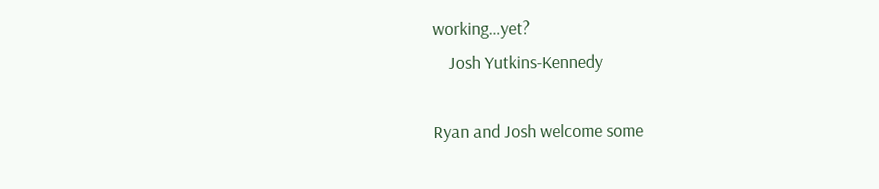working…yet?
    Josh Yutkins-Kennedy

Ryan and Josh welcome some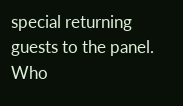special returning guests to the panel. Who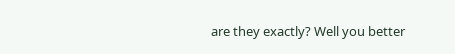are they exactly? Well you better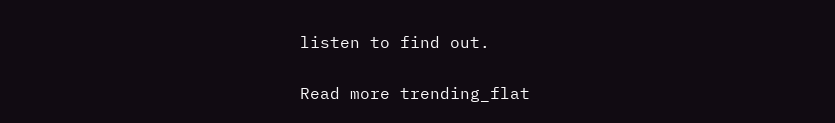listen to find out.

Read more trending_flat